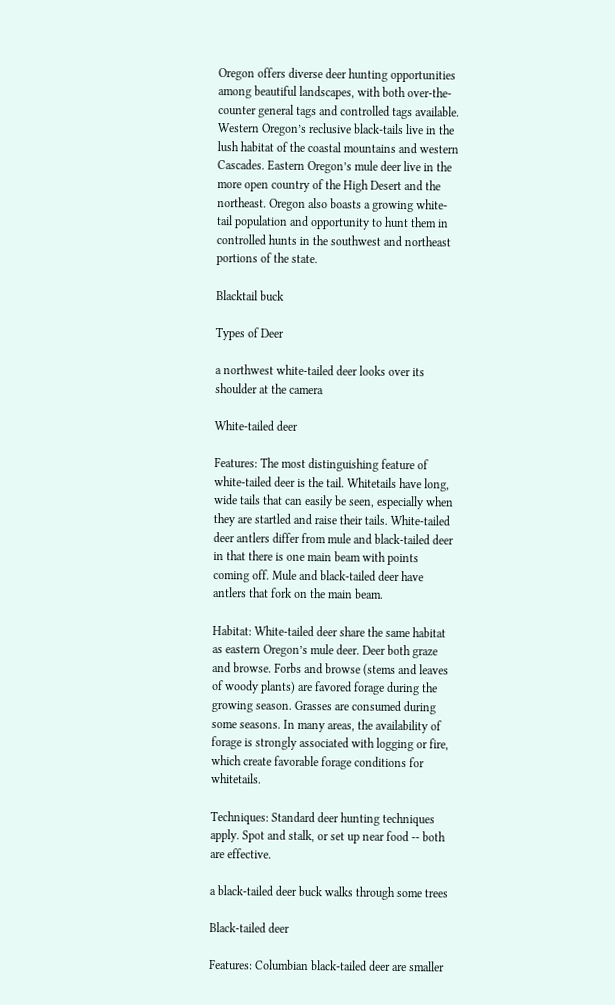Oregon offers diverse deer hunting opportunities among beautiful landscapes, with both over-the-counter general tags and controlled tags available. Western Oregon’s reclusive black-tails live in the lush habitat of the coastal mountains and western Cascades. Eastern Oregon’s mule deer live in the more open country of the High Desert and the northeast. Oregon also boasts a growing white-tail population and opportunity to hunt them in controlled hunts in the southwest and northeast portions of the state.

Blacktail buck

Types of Deer

a northwest white-tailed deer looks over its shoulder at the camera

White-tailed deer

Features: The most distinguishing feature of white-tailed deer is the tail. Whitetails have long, wide tails that can easily be seen, especially when they are startled and raise their tails. White-tailed deer antlers differ from mule and black-tailed deer in that there is one main beam with points coming off. Mule and black-tailed deer have antlers that fork on the main beam.

Habitat: White-tailed deer share the same habitat as eastern Oregon’s mule deer. Deer both graze and browse. Forbs and browse (stems and leaves of woody plants) are favored forage during the growing season. Grasses are consumed during some seasons. In many areas, the availability of forage is strongly associated with logging or fire, which create favorable forage conditions for whitetails.

Techniques: Standard deer hunting techniques apply. Spot and stalk, or set up near food -- both are effective.

a black-tailed deer buck walks through some trees

Black-tailed deer

Features: Columbian black-tailed deer are smaller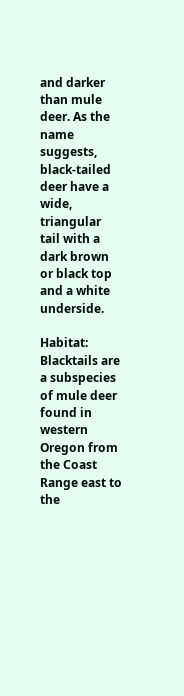and darker than mule deer. As the name suggests, black-tailed deer have a wide, triangular tail with a dark brown or black top and a white underside.

Habitat: Blacktails are a subspecies of mule deer found in western Oregon from the Coast Range east to the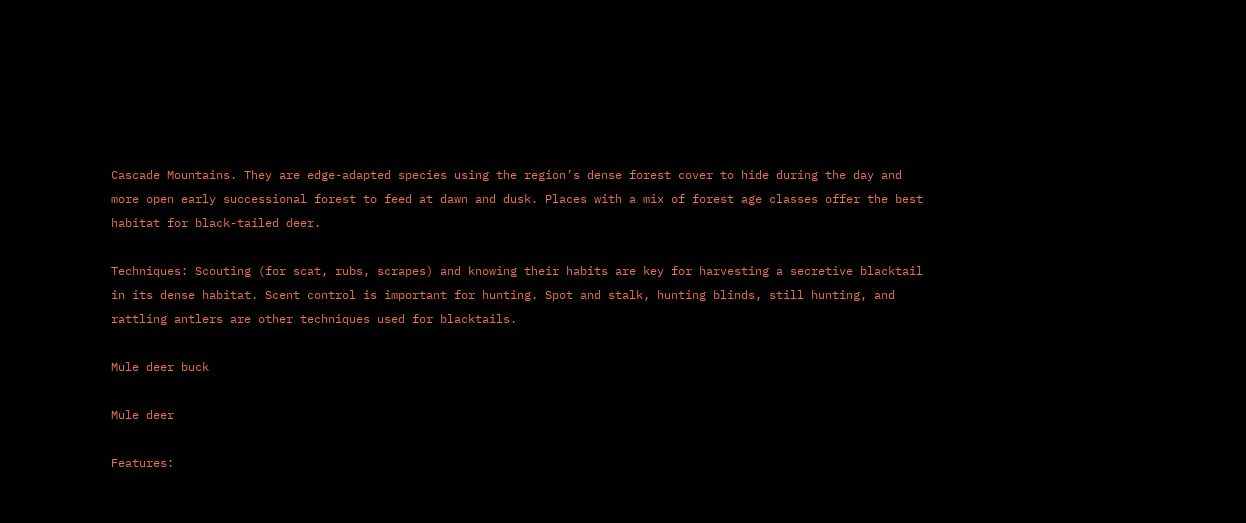Cascade Mountains. They are edge-adapted species using the region’s dense forest cover to hide during the day and more open early successional forest to feed at dawn and dusk. Places with a mix of forest age classes offer the best habitat for black-tailed deer.

Techniques: Scouting (for scat, rubs, scrapes) and knowing their habits are key for harvesting a secretive blacktail in its dense habitat. Scent control is important for hunting. Spot and stalk, hunting blinds, still hunting, and rattling antlers are other techniques used for blacktails.

Mule deer buck

Mule deer

Features: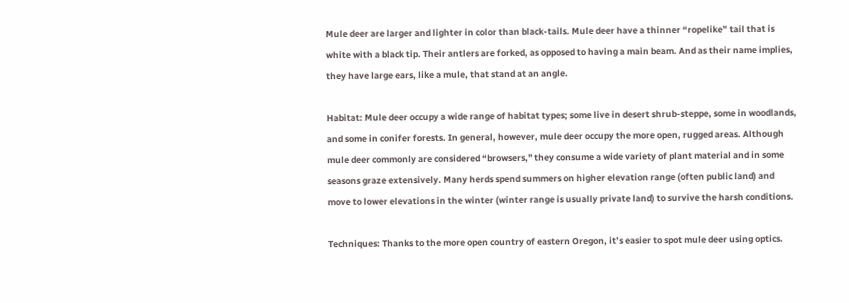Mule deer are larger and lighter in color than black-tails. Mule deer have a thinner “ropelike” tail that is white with a black tip. Their antlers are forked, as opposed to having a main beam. And as their name implies, they have large ears, like a mule, that stand at an angle.

Habitat: Mule deer occupy a wide range of habitat types; some live in desert shrub-steppe, some in woodlands, and some in conifer forests. In general, however, mule deer occupy the more open, rugged areas. Although mule deer commonly are considered “browsers," they consume a wide variety of plant material and in some seasons graze extensively. Many herds spend summers on higher elevation range (often public land) and move to lower elevations in the winter (winter range is usually private land) to survive the harsh conditions.

Techniques: Thanks to the more open country of eastern Oregon, it’s easier to spot mule deer using optics.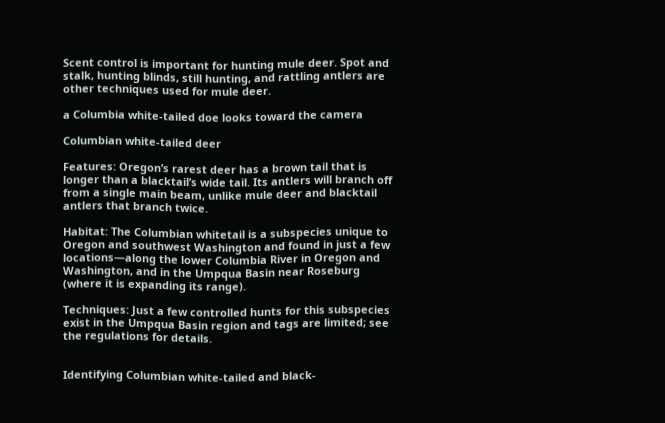Scent control is important for hunting mule deer. Spot and stalk, hunting blinds, still hunting, and rattling antlers are other techniques used for mule deer.

a Columbia white-tailed doe looks toward the camera

Columbian white-tailed deer

Features: Oregon’s rarest deer has a brown tail that is longer than a blacktail’s wide tail. Its antlers will branch off from a single main beam, unlike mule deer and blacktail antlers that branch twice.

Habitat: The Columbian whitetail is a subspecies unique to Oregon and southwest Washington and found in just a few locations—along the lower Columbia River in Oregon and Washington, and in the Umpqua Basin near Roseburg (where it is expanding its range).

Techniques: Just a few controlled hunts for this subspecies exist in the Umpqua Basin region and tags are limited; see the regulations for details.


Identifying Columbian white-tailed and black-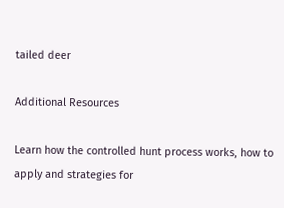tailed deer

Additional Resources

Learn how the controlled hunt process works, how to apply and strategies for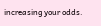increasing your odds.